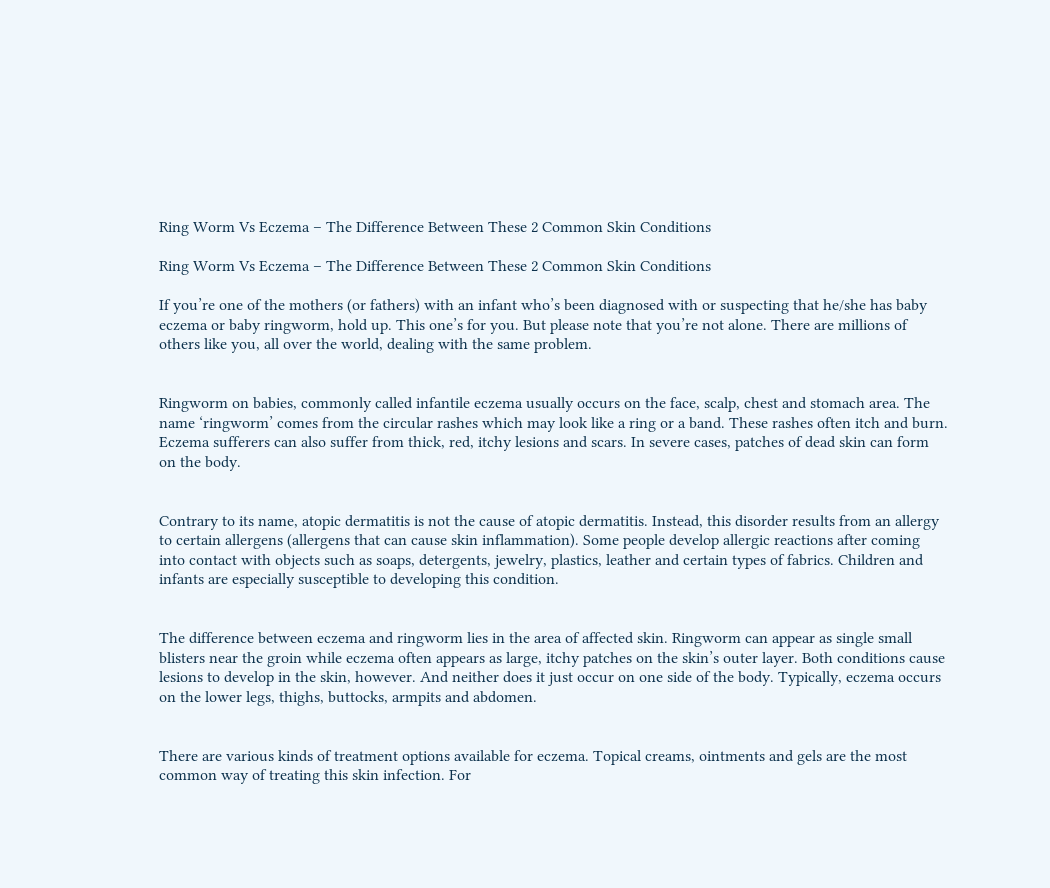Ring Worm Vs Eczema – The Difference Between These 2 Common Skin Conditions

Ring Worm Vs Eczema – The Difference Between These 2 Common Skin Conditions

If you’re one of the mothers (or fathers) with an infant who’s been diagnosed with or suspecting that he/she has baby eczema or baby ringworm, hold up. This one’s for you. But please note that you’re not alone. There are millions of others like you, all over the world, dealing with the same problem.


Ringworm on babies, commonly called infantile eczema usually occurs on the face, scalp, chest and stomach area. The name ‘ringworm’ comes from the circular rashes which may look like a ring or a band. These rashes often itch and burn. Eczema sufferers can also suffer from thick, red, itchy lesions and scars. In severe cases, patches of dead skin can form on the body.


Contrary to its name, atopic dermatitis is not the cause of atopic dermatitis. Instead, this disorder results from an allergy to certain allergens (allergens that can cause skin inflammation). Some people develop allergic reactions after coming into contact with objects such as soaps, detergents, jewelry, plastics, leather and certain types of fabrics. Children and infants are especially susceptible to developing this condition.


The difference between eczema and ringworm lies in the area of affected skin. Ringworm can appear as single small blisters near the groin while eczema often appears as large, itchy patches on the skin’s outer layer. Both conditions cause lesions to develop in the skin, however. And neither does it just occur on one side of the body. Typically, eczema occurs on the lower legs, thighs, buttocks, armpits and abdomen.


There are various kinds of treatment options available for eczema. Topical creams, ointments and gels are the most common way of treating this skin infection. For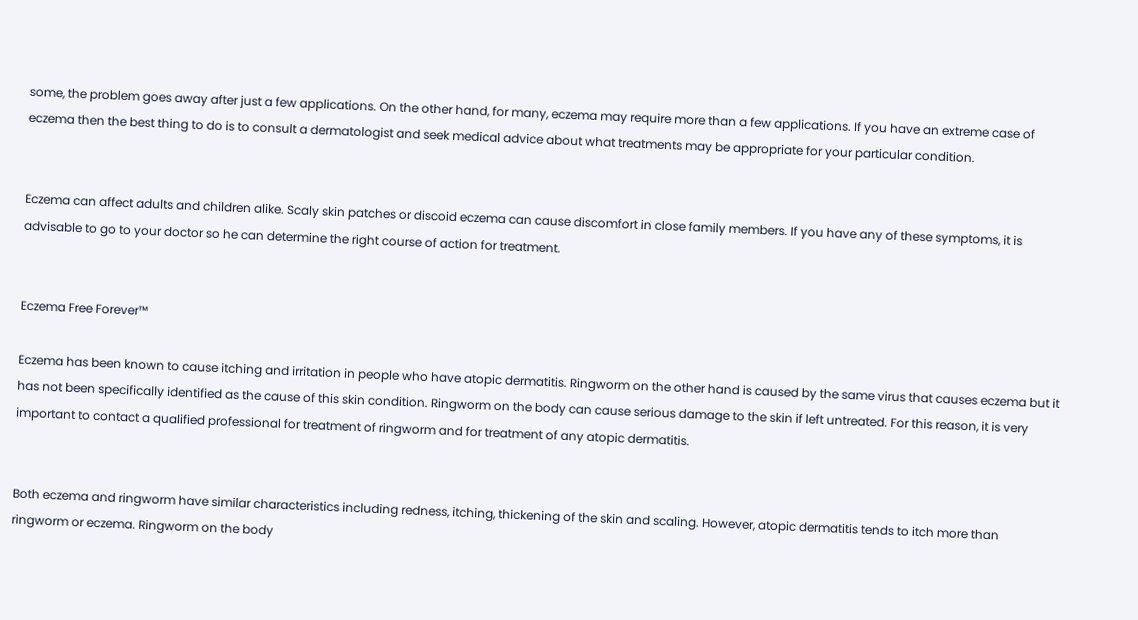some, the problem goes away after just a few applications. On the other hand, for many, eczema may require more than a few applications. If you have an extreme case of eczema then the best thing to do is to consult a dermatologist and seek medical advice about what treatments may be appropriate for your particular condition.


Eczema can affect adults and children alike. Scaly skin patches or discoid eczema can cause discomfort in close family members. If you have any of these symptoms, it is advisable to go to your doctor so he can determine the right course of action for treatment.


Eczema Free Forever™

Eczema has been known to cause itching and irritation in people who have atopic dermatitis. Ringworm on the other hand is caused by the same virus that causes eczema but it has not been specifically identified as the cause of this skin condition. Ringworm on the body can cause serious damage to the skin if left untreated. For this reason, it is very important to contact a qualified professional for treatment of ringworm and for treatment of any atopic dermatitis.


Both eczema and ringworm have similar characteristics including redness, itching, thickening of the skin and scaling. However, atopic dermatitis tends to itch more than ringworm or eczema. Ringworm on the body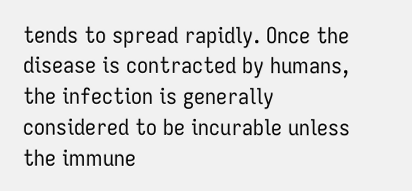tends to spread rapidly. Once the disease is contracted by humans, the infection is generally considered to be incurable unless the immune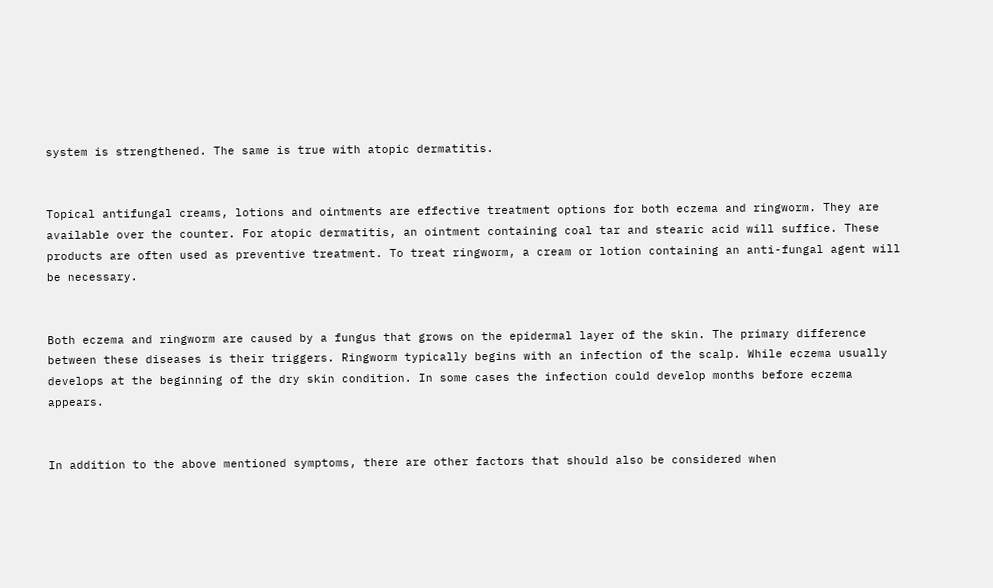system is strengthened. The same is true with atopic dermatitis.


Topical antifungal creams, lotions and ointments are effective treatment options for both eczema and ringworm. They are available over the counter. For atopic dermatitis, an ointment containing coal tar and stearic acid will suffice. These products are often used as preventive treatment. To treat ringworm, a cream or lotion containing an anti-fungal agent will be necessary.


Both eczema and ringworm are caused by a fungus that grows on the epidermal layer of the skin. The primary difference between these diseases is their triggers. Ringworm typically begins with an infection of the scalp. While eczema usually develops at the beginning of the dry skin condition. In some cases the infection could develop months before eczema appears.


In addition to the above mentioned symptoms, there are other factors that should also be considered when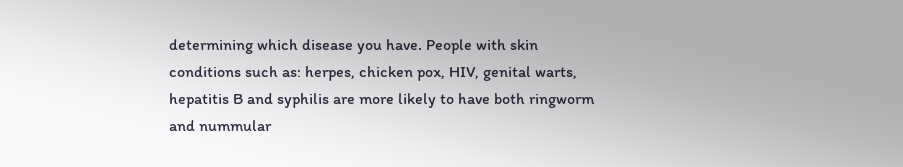determining which disease you have. People with skin conditions such as: herpes, chicken pox, HIV, genital warts, hepatitis B and syphilis are more likely to have both ringworm and nummular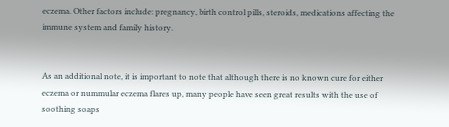eczema. Other factors include: pregnancy, birth control pills, steroids, medications affecting the immune system and family history.


As an additional note, it is important to note that although there is no known cure for either eczema or nummular eczema flares up, many people have seen great results with the use of soothing soaps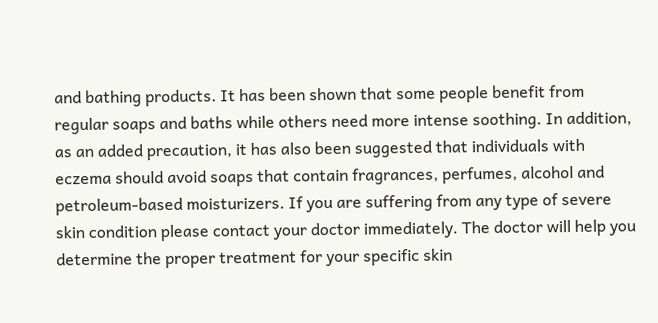and bathing products. It has been shown that some people benefit from regular soaps and baths while others need more intense soothing. In addition, as an added precaution, it has also been suggested that individuals with eczema should avoid soaps that contain fragrances, perfumes, alcohol and petroleum-based moisturizers. If you are suffering from any type of severe skin condition please contact your doctor immediately. The doctor will help you determine the proper treatment for your specific skin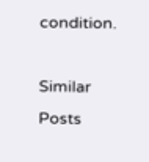condition.

Similar Posts